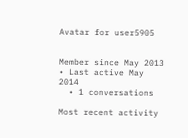Avatar for user5905


Member since May 2013 • Last active May 2014
  • 1 conversations

Most recent activity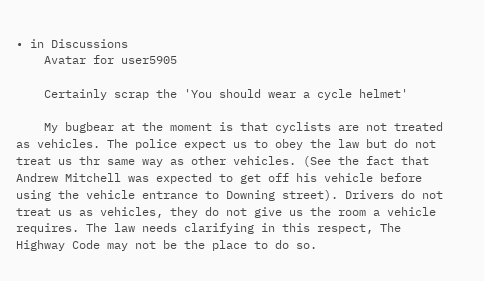• in Discussions
    Avatar for user5905

    Certainly scrap the 'You should wear a cycle helmet'

    My bugbear at the moment is that cyclists are not treated as vehicles. The police expect us to obey the law but do not treat us thr same way as other vehicles. (See the fact that Andrew Mitchell was expected to get off his vehicle before using the vehicle entrance to Downing street). Drivers do not treat us as vehicles, they do not give us the room a vehicle requires. The law needs clarifying in this respect, The Highway Code may not be the place to do so.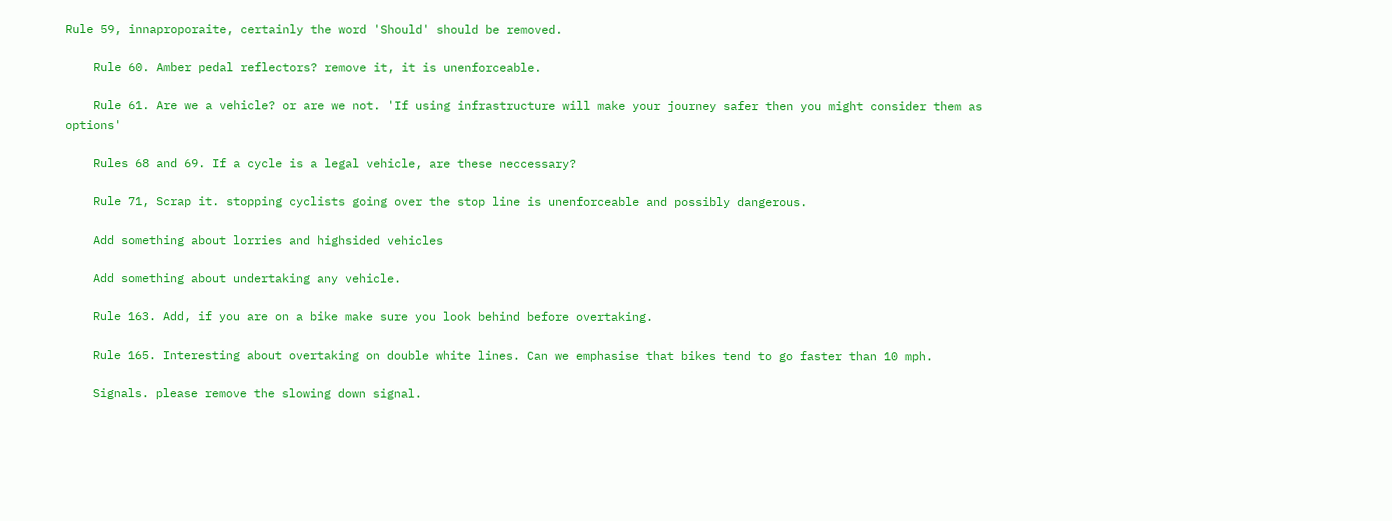Rule 59, innaproporaite, certainly the word 'Should' should be removed.

    Rule 60. Amber pedal reflectors? remove it, it is unenforceable.

    Rule 61. Are we a vehicle? or are we not. 'If using infrastructure will make your journey safer then you might consider them as options'

    Rules 68 and 69. If a cycle is a legal vehicle, are these neccessary?

    Rule 71, Scrap it. stopping cyclists going over the stop line is unenforceable and possibly dangerous.

    Add something about lorries and highsided vehicles

    Add something about undertaking any vehicle.

    Rule 163. Add, if you are on a bike make sure you look behind before overtaking.

    Rule 165. Interesting about overtaking on double white lines. Can we emphasise that bikes tend to go faster than 10 mph.

    Signals. please remove the slowing down signal.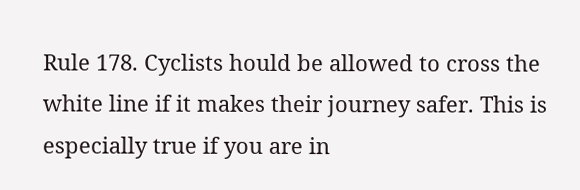Rule 178. Cyclists hould be allowed to cross the white line if it makes their journey safer. This is especially true if you are in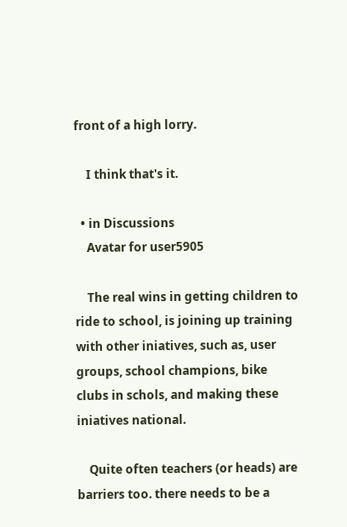front of a high lorry.

    I think that's it.

  • in Discussions
    Avatar for user5905

    The real wins in getting children to ride to school, is joining up training with other iniatives, such as, user groups, school champions, bike clubs in schols, and making these iniatives national.

    Quite often teachers (or heads) are barriers too. there needs to be a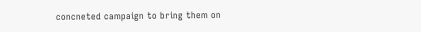concneted campaign to bring them on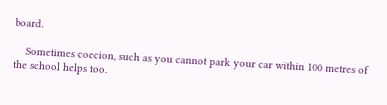board.

    Sometimes coecion, such as you cannot park your car within 100 metres of the school helps too.